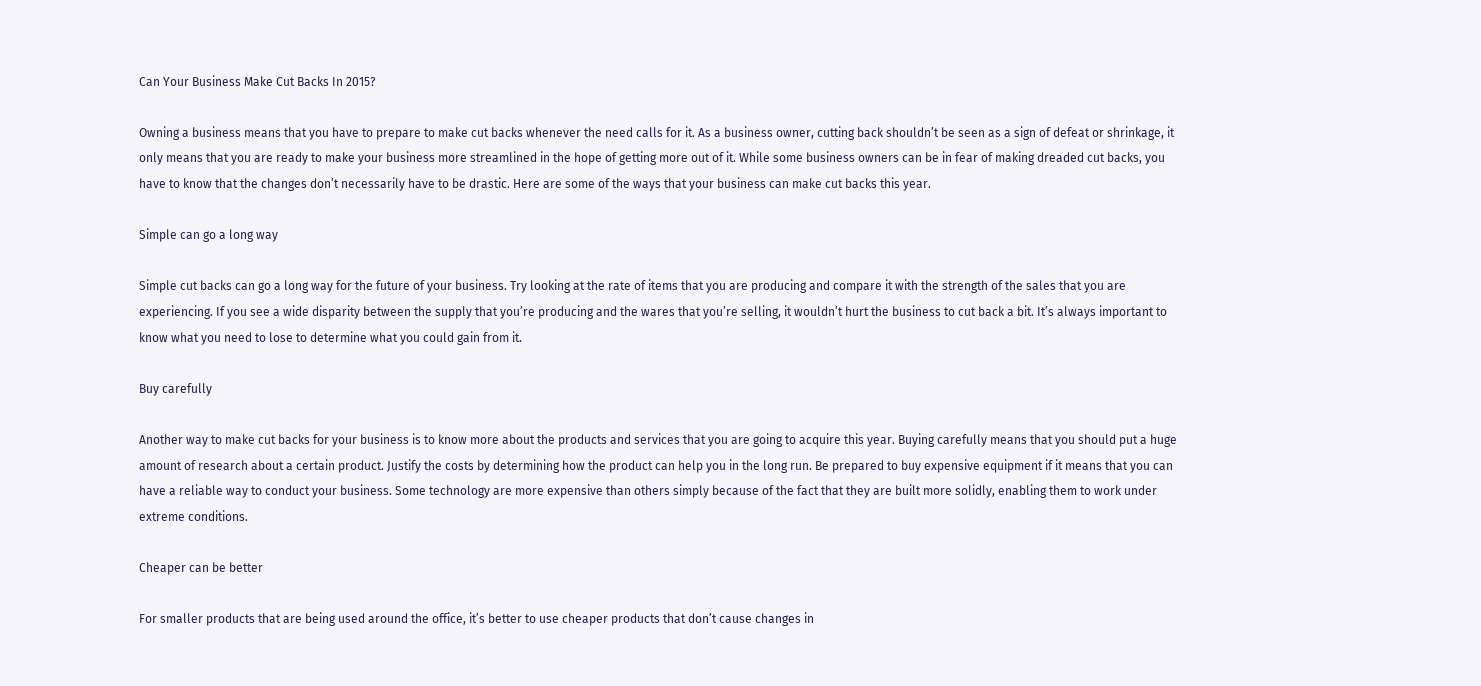Can Your Business Make Cut Backs In 2015?

Owning a business means that you have to prepare to make cut backs whenever the need calls for it. As a business owner, cutting back shouldn’t be seen as a sign of defeat or shrinkage, it only means that you are ready to make your business more streamlined in the hope of getting more out of it. While some business owners can be in fear of making dreaded cut backs, you have to know that the changes don’t necessarily have to be drastic. Here are some of the ways that your business can make cut backs this year.

Simple can go a long way

Simple cut backs can go a long way for the future of your business. Try looking at the rate of items that you are producing and compare it with the strength of the sales that you are experiencing. If you see a wide disparity between the supply that you’re producing and the wares that you’re selling, it wouldn’t hurt the business to cut back a bit. It’s always important to know what you need to lose to determine what you could gain from it.

Buy carefully

Another way to make cut backs for your business is to know more about the products and services that you are going to acquire this year. Buying carefully means that you should put a huge amount of research about a certain product. Justify the costs by determining how the product can help you in the long run. Be prepared to buy expensive equipment if it means that you can have a reliable way to conduct your business. Some technology are more expensive than others simply because of the fact that they are built more solidly, enabling them to work under extreme conditions.

Cheaper can be better

For smaller products that are being used around the office, it’s better to use cheaper products that don’t cause changes in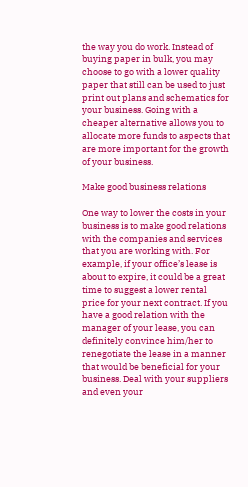the way you do work. Instead of buying paper in bulk, you may choose to go with a lower quality paper that still can be used to just print out plans and schematics for your business. Going with a cheaper alternative allows you to allocate more funds to aspects that are more important for the growth of your business.

Make good business relations

One way to lower the costs in your business is to make good relations with the companies and services that you are working with. For example, if your office’s lease is about to expire, it could be a great time to suggest a lower rental price for your next contract. If you have a good relation with the manager of your lease, you can definitely convince him/her to renegotiate the lease in a manner that would be beneficial for your business. Deal with your suppliers and even your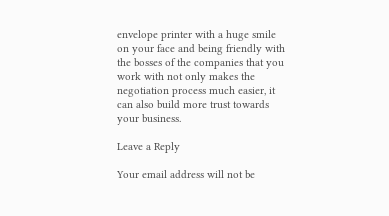envelope printer with a huge smile on your face and being friendly with the bosses of the companies that you work with not only makes the negotiation process much easier, it can also build more trust towards your business.

Leave a Reply

Your email address will not be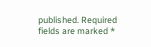published. Required fields are marked *